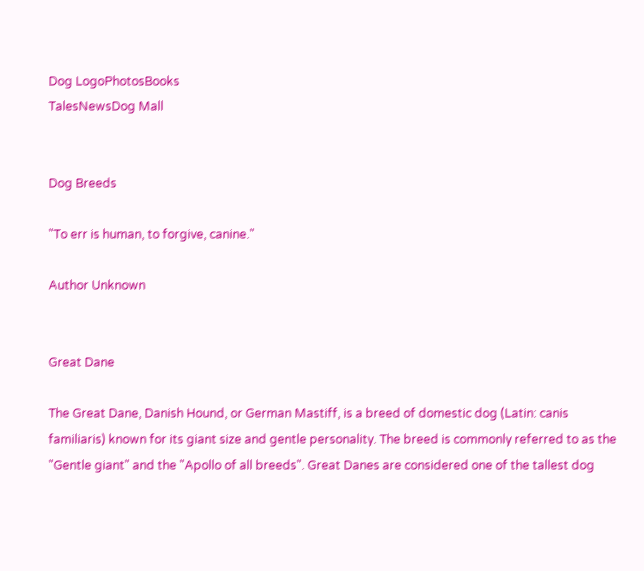Dog LogoPhotosBooks
TalesNewsDog Mall


Dog Breeds

"To err is human, to forgive, canine."

Author Unknown


Great Dane

The Great Dane, Danish Hound, or German Mastiff, is a breed of domestic dog (Latin: canis familiaris) known for its giant size and gentle personality. The breed is commonly referred to as the "Gentle giant" and the "Apollo of all breeds". Great Danes are considered one of the tallest dog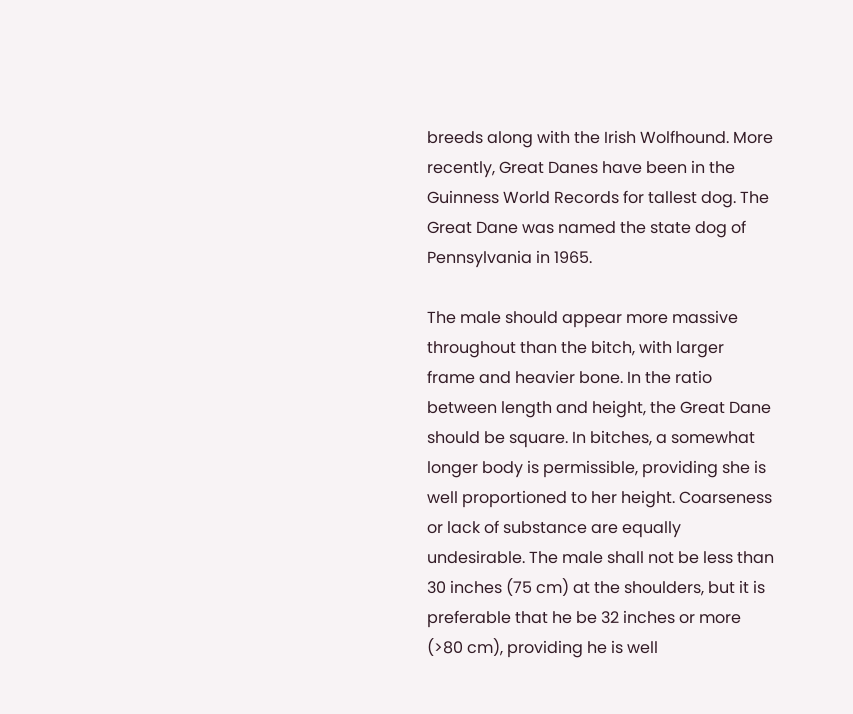breeds along with the Irish Wolfhound. More recently, Great Danes have been in the Guinness World Records for tallest dog. The Great Dane was named the state dog of Pennsylvania in 1965.

The male should appear more massive throughout than the bitch, with larger frame and heavier bone. In the ratio between length and height, the Great Dane should be square. In bitches, a somewhat longer body is permissible, providing she is well proportioned to her height. Coarseness or lack of substance are equally undesirable. The male shall not be less than 30 inches (75 cm) at the shoulders, but it is preferable that he be 32 inches or more (>80 cm), providing he is well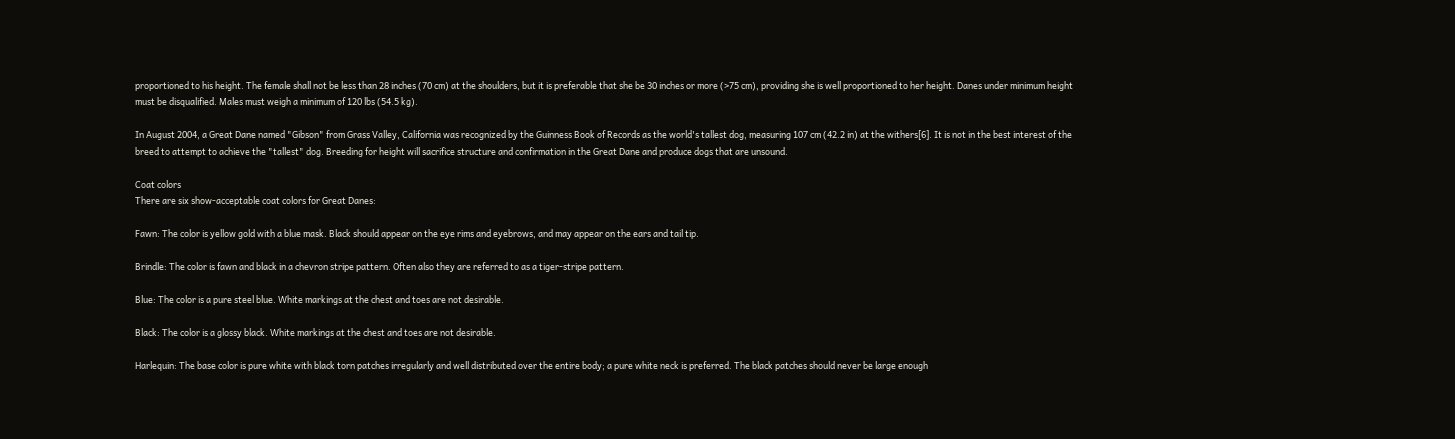proportioned to his height. The female shall not be less than 28 inches (70 cm) at the shoulders, but it is preferable that she be 30 inches or more (>75 cm), providing she is well proportioned to her height. Danes under minimum height must be disqualified. Males must weigh a minimum of 120 lbs (54.5 kg).

In August 2004, a Great Dane named "Gibson" from Grass Valley, California was recognized by the Guinness Book of Records as the world's tallest dog, measuring 107 cm (42.2 in) at the withers[6]. It is not in the best interest of the breed to attempt to achieve the "tallest" dog. Breeding for height will sacrifice structure and confirmation in the Great Dane and produce dogs that are unsound.

Coat colors
There are six show-acceptable coat colors for Great Danes:

Fawn: The color is yellow gold with a blue mask. Black should appear on the eye rims and eyebrows, and may appear on the ears and tail tip.

Brindle: The color is fawn and black in a chevron stripe pattern. Often also they are referred to as a tiger-stripe pattern.

Blue: The color is a pure steel blue. White markings at the chest and toes are not desirable.

Black: The color is a glossy black. White markings at the chest and toes are not desirable.

Harlequin: The base color is pure white with black torn patches irregularly and well distributed over the entire body; a pure white neck is preferred. The black patches should never be large enough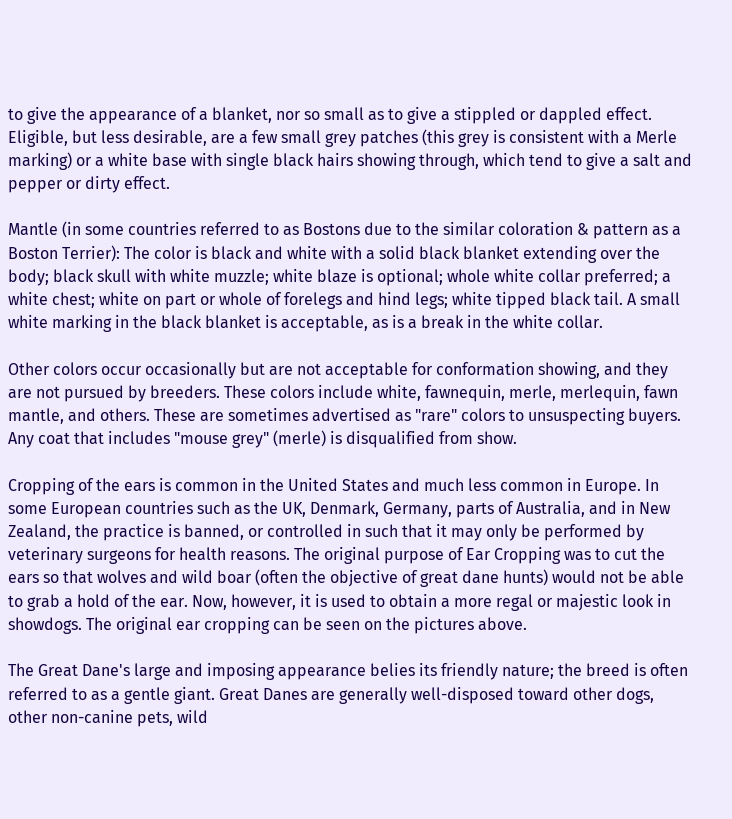to give the appearance of a blanket, nor so small as to give a stippled or dappled effect. Eligible, but less desirable, are a few small grey patches (this grey is consistent with a Merle marking) or a white base with single black hairs showing through, which tend to give a salt and pepper or dirty effect.

Mantle (in some countries referred to as Bostons due to the similar coloration & pattern as a Boston Terrier): The color is black and white with a solid black blanket extending over the body; black skull with white muzzle; white blaze is optional; whole white collar preferred; a white chest; white on part or whole of forelegs and hind legs; white tipped black tail. A small white marking in the black blanket is acceptable, as is a break in the white collar.

Other colors occur occasionally but are not acceptable for conformation showing, and they are not pursued by breeders. These colors include white, fawnequin, merle, merlequin, fawn mantle, and others. These are sometimes advertised as "rare" colors to unsuspecting buyers. Any coat that includes "mouse grey" (merle) is disqualified from show.

Cropping of the ears is common in the United States and much less common in Europe. In some European countries such as the UK, Denmark, Germany, parts of Australia, and in New Zealand, the practice is banned, or controlled in such that it may only be performed by veterinary surgeons for health reasons. The original purpose of Ear Cropping was to cut the ears so that wolves and wild boar (often the objective of great dane hunts) would not be able to grab a hold of the ear. Now, however, it is used to obtain a more regal or majestic look in showdogs. The original ear cropping can be seen on the pictures above.

The Great Dane's large and imposing appearance belies its friendly nature; the breed is often referred to as a gentle giant. Great Danes are generally well-disposed toward other dogs, other non-canine pets, wild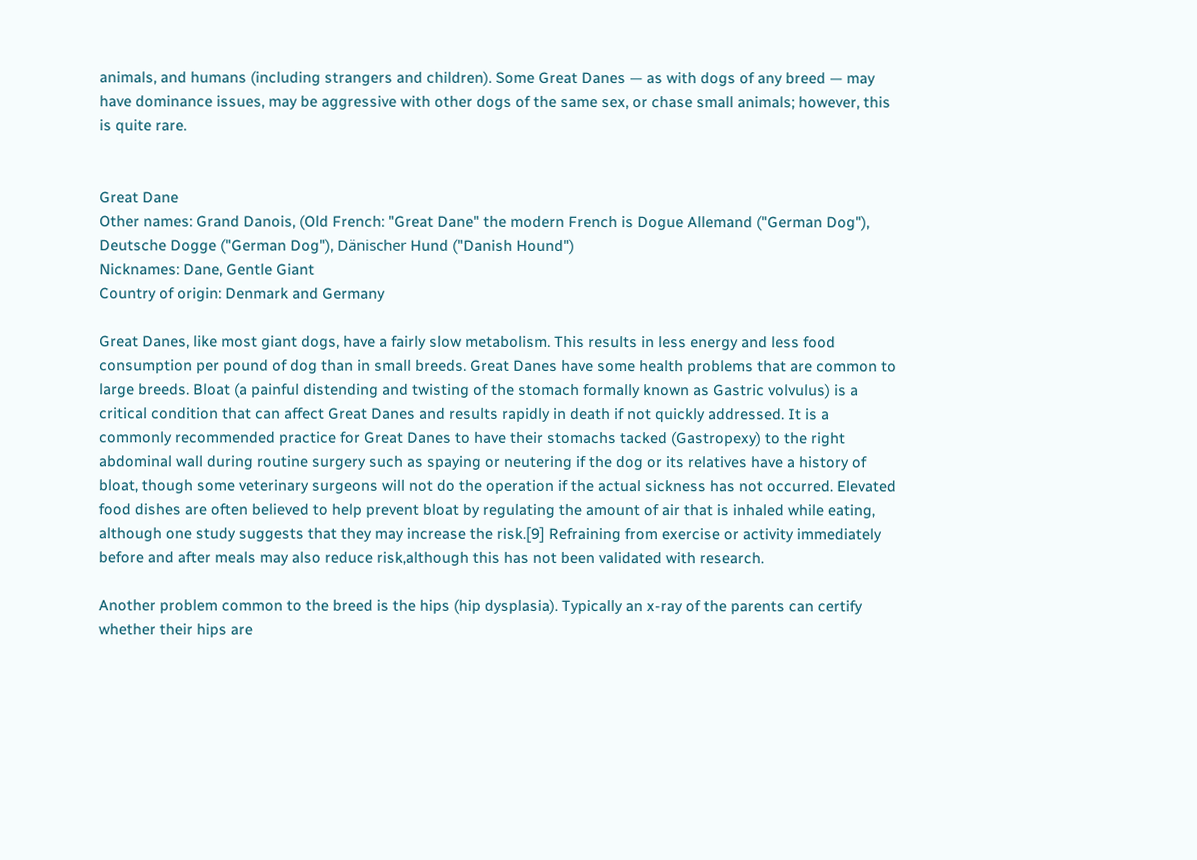animals, and humans (including strangers and children). Some Great Danes — as with dogs of any breed — may have dominance issues, may be aggressive with other dogs of the same sex, or chase small animals; however, this is quite rare.


Great Dane
Other names: Grand Danois, (Old French: "Great Dane" the modern French is Dogue Allemand ("German Dog"), Deutsche Dogge ("German Dog"), Dänischer Hund ("Danish Hound")
Nicknames: Dane, Gentle Giant
Country of origin: Denmark and Germany

Great Danes, like most giant dogs, have a fairly slow metabolism. This results in less energy and less food consumption per pound of dog than in small breeds. Great Danes have some health problems that are common to large breeds. Bloat (a painful distending and twisting of the stomach formally known as Gastric volvulus) is a critical condition that can affect Great Danes and results rapidly in death if not quickly addressed. It is a commonly recommended practice for Great Danes to have their stomachs tacked (Gastropexy) to the right abdominal wall during routine surgery such as spaying or neutering if the dog or its relatives have a history of bloat, though some veterinary surgeons will not do the operation if the actual sickness has not occurred. Elevated food dishes are often believed to help prevent bloat by regulating the amount of air that is inhaled while eating, although one study suggests that they may increase the risk.[9] Refraining from exercise or activity immediately before and after meals may also reduce risk,although this has not been validated with research.

Another problem common to the breed is the hips (hip dysplasia). Typically an x-ray of the parents can certify whether their hips are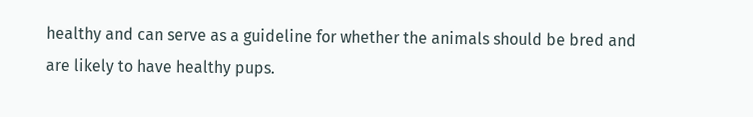healthy and can serve as a guideline for whether the animals should be bred and are likely to have healthy pups.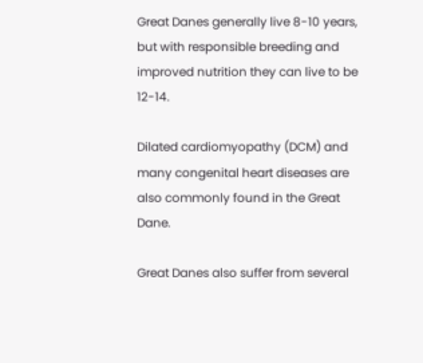Great Danes generally live 8-10 years, but with responsible breeding and improved nutrition they can live to be 12-14.

Dilated cardiomyopathy (DCM) and many congenital heart diseases are also commonly found in the Great Dane.

Great Danes also suffer from several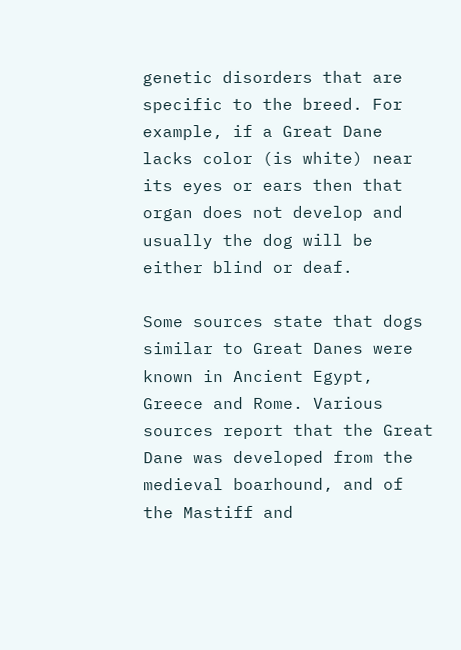genetic disorders that are specific to the breed. For example, if a Great Dane lacks color (is white) near its eyes or ears then that organ does not develop and usually the dog will be either blind or deaf.

Some sources state that dogs similar to Great Danes were known in Ancient Egypt, Greece and Rome. Various sources report that the Great Dane was developed from the medieval boarhound, and of the Mastiff and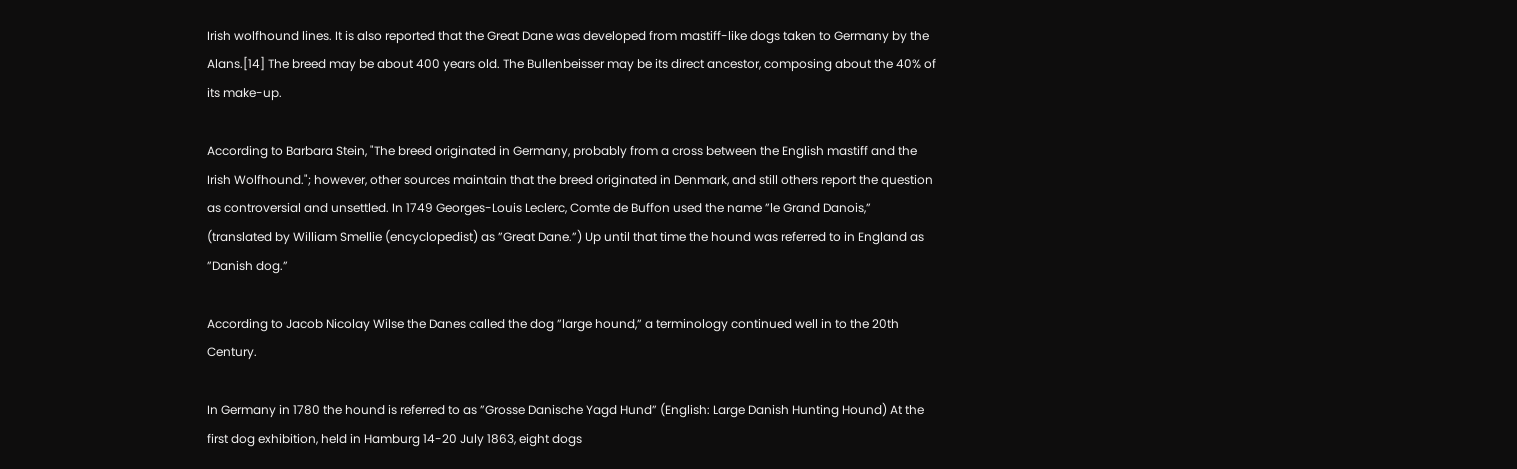Irish wolfhound lines. It is also reported that the Great Dane was developed from mastiff-like dogs taken to Germany by the Alans.[14] The breed may be about 400 years old. The Bullenbeisser may be its direct ancestor, composing about the 40% of its make-up.

According to Barbara Stein, "The breed originated in Germany, probably from a cross between the English mastiff and the Irish Wolfhound."; however, other sources maintain that the breed originated in Denmark, and still others report the question as controversial and unsettled. In 1749 Georges-Louis Leclerc, Comte de Buffon used the name ”le Grand Danois,” (translated by William Smellie (encyclopedist) as ”Great Dane.”) Up until that time the hound was referred to in England as ”Danish dog.”

According to Jacob Nicolay Wilse the Danes called the dog ”large hound,” a terminology continued well in to the 20th Century.

In Germany in 1780 the hound is referred to as ”Grosse Danische Yagd Hund” (English: Large Danish Hunting Hound) At the first dog exhibition, held in Hamburg 14-20 July 1863, eight dogs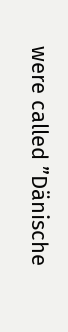were called ”Dänische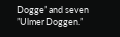Dogge” and seven ”Ulmer Doggen.”